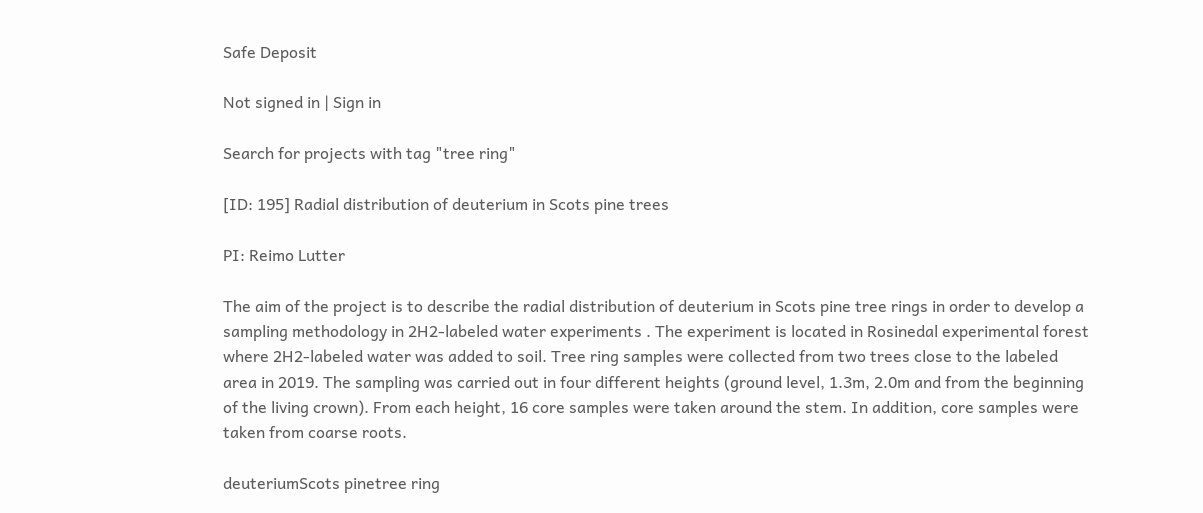Safe Deposit

Not signed in | Sign in

Search for projects with tag "tree ring"

[ID: 195] Radial distribution of deuterium in Scots pine trees

PI: Reimo Lutter

The aim of the project is to describe the radial distribution of deuterium in Scots pine tree rings in order to develop a sampling methodology in 2H2-labeled water experiments . The experiment is located in Rosinedal experimental forest where 2H2-labeled water was added to soil. Tree ring samples were collected from two trees close to the labeled area in 2019. The sampling was carried out in four different heights (ground level, 1.3m, 2.0m and from the beginning of the living crown). From each height, 16 core samples were taken around the stem. In addition, core samples were taken from coarse roots.

deuteriumScots pinetree ring